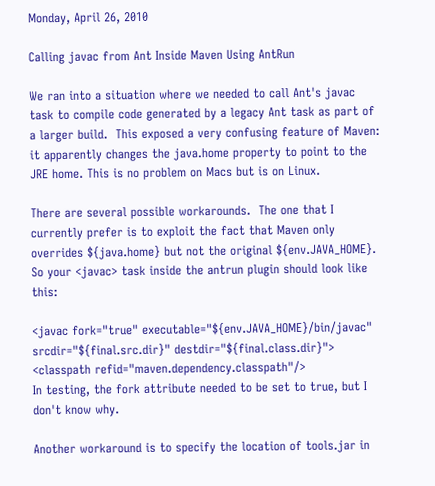Monday, April 26, 2010

Calling javac from Ant Inside Maven Using AntRun

We ran into a situation where we needed to call Ant's javac task to compile code generated by a legacy Ant task as part of a larger build.  This exposed a very confusing feature of Maven: it apparently changes the java.home property to point to the JRE home. This is no problem on Macs but is on Linux.

There are several possible workarounds.  The one that I currently prefer is to exploit the fact that Maven only overrides ${java.home} but not the original ${env.JAVA_HOME}.  So your <javac> task inside the antrun plugin should look like this:

<javac fork="true" executable="${env.JAVA_HOME}/bin/javac" srcdir="${final.src.dir}" destdir="${final.class.dir}">
<classpath refid="maven.dependency.classpath"/>
In testing, the fork attribute needed to be set to true, but I don't know why.

Another workaround is to specify the location of tools.jar in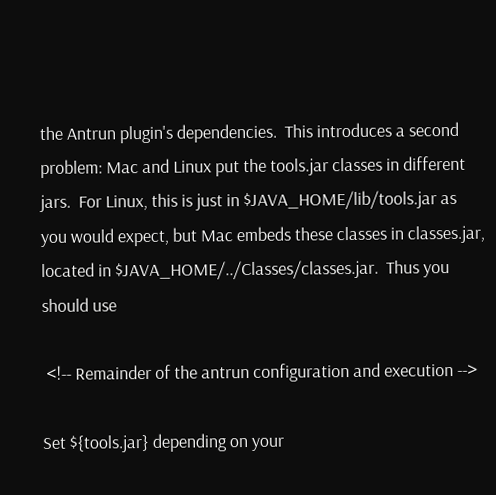the Antrun plugin's dependencies.  This introduces a second problem: Mac and Linux put the tools.jar classes in different jars.  For Linux, this is just in $JAVA_HOME/lib/tools.jar as you would expect, but Mac embeds these classes in classes.jar, located in $JAVA_HOME/../Classes/classes.jar.  Thus you should use

 <!-- Remainder of the antrun configuration and execution -->

Set ${tools.jar} depending on your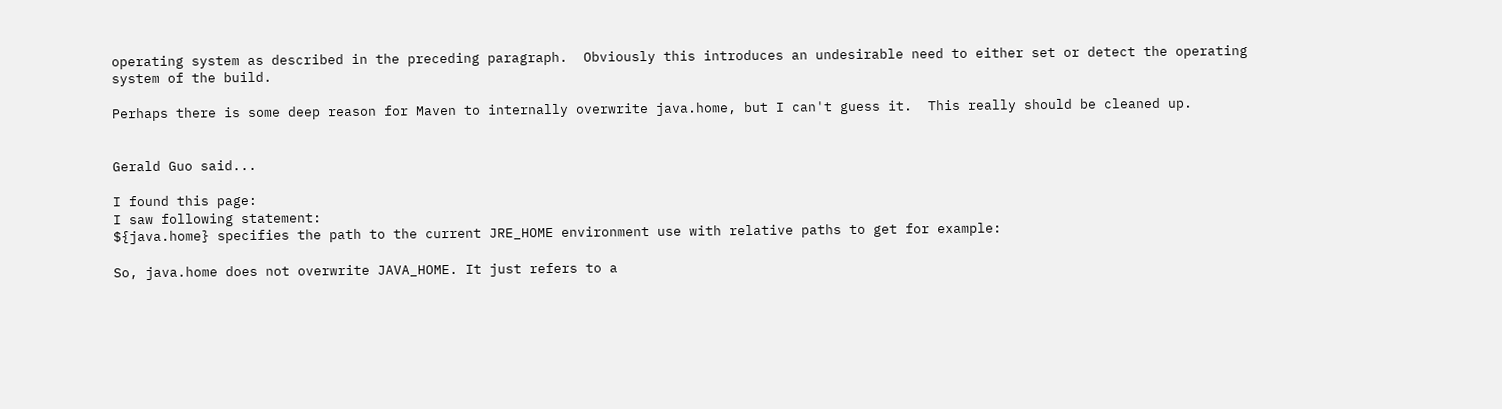operating system as described in the preceding paragraph.  Obviously this introduces an undesirable need to either set or detect the operating system of the build.

Perhaps there is some deep reason for Maven to internally overwrite java.home, but I can't guess it.  This really should be cleaned up.


Gerald Guo said...

I found this page:
I saw following statement:
${java.home} specifies the path to the current JRE_HOME environment use with relative paths to get for example:

So, java.home does not overwrite JAVA_HOME. It just refers to a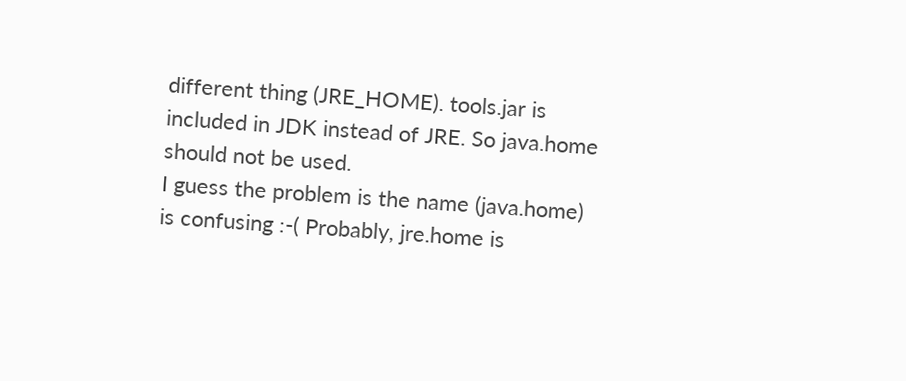different thing (JRE_HOME). tools.jar is included in JDK instead of JRE. So java.home should not be used.
I guess the problem is the name (java.home) is confusing :-( Probably, jre.home is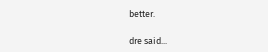better.

dre said...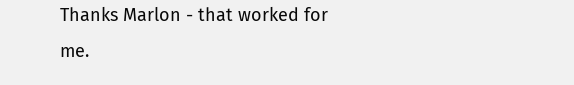Thanks Marlon - that worked for me.